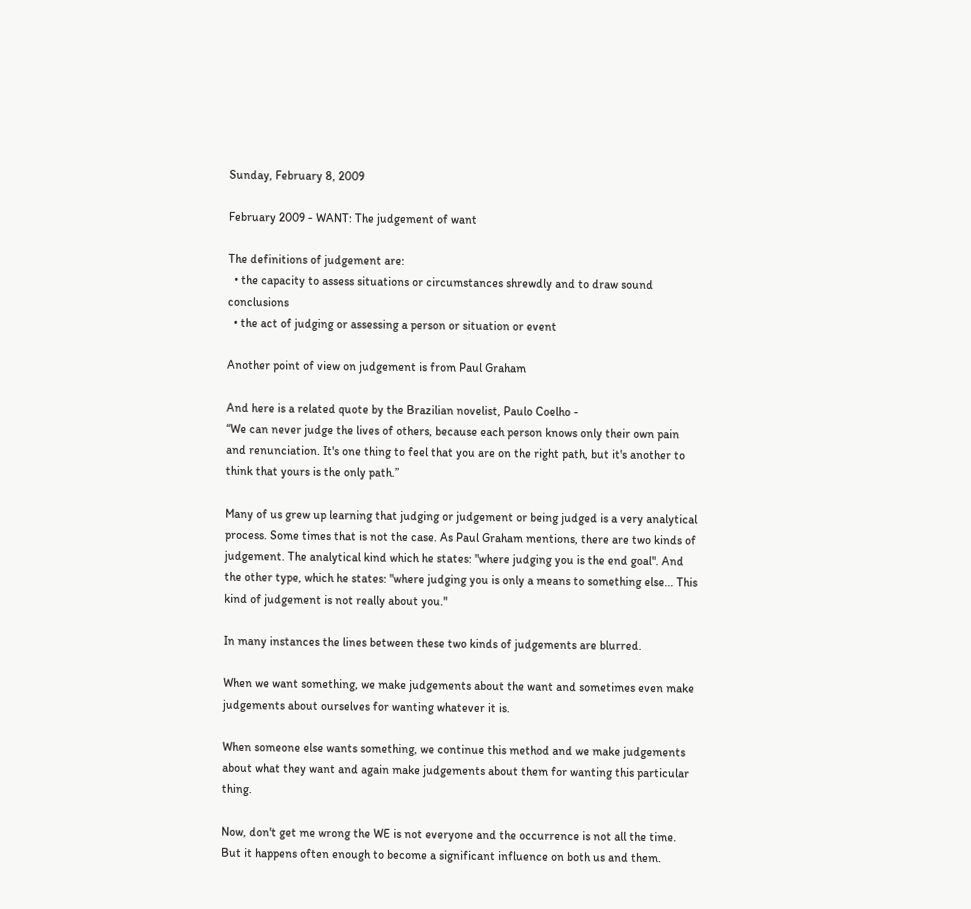Sunday, February 8, 2009

February 2009 - WANT: The judgement of want

The definitions of judgement are:
  • the capacity to assess situations or circumstances shrewdly and to draw sound conclusions
  • the act of judging or assessing a person or situation or event

Another point of view on judgement is from Paul Graham

And here is a related quote by the Brazilian novelist, Paulo Coelho -
“We can never judge the lives of others, because each person knows only their own pain and renunciation. It's one thing to feel that you are on the right path, but it's another to think that yours is the only path.”

Many of us grew up learning that judging or judgement or being judged is a very analytical process. Some times that is not the case. As Paul Graham mentions, there are two kinds of judgement. The analytical kind which he states: "where judging you is the end goal". And the other type, which he states: "where judging you is only a means to something else... This kind of judgement is not really about you."

In many instances the lines between these two kinds of judgements are blurred.

When we want something, we make judgements about the want and sometimes even make judgements about ourselves for wanting whatever it is.

When someone else wants something, we continue this method and we make judgements about what they want and again make judgements about them for wanting this particular thing.

Now, don't get me wrong the WE is not everyone and the occurrence is not all the time. But it happens often enough to become a significant influence on both us and them.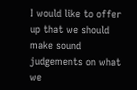I would like to offer up that we should make sound judgements on what we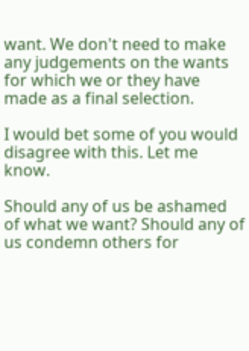want. We don't need to make any judgements on the wants for which we or they have made as a final selection.

I would bet some of you would disagree with this. Let me know.

Should any of us be ashamed of what we want? Should any of us condemn others for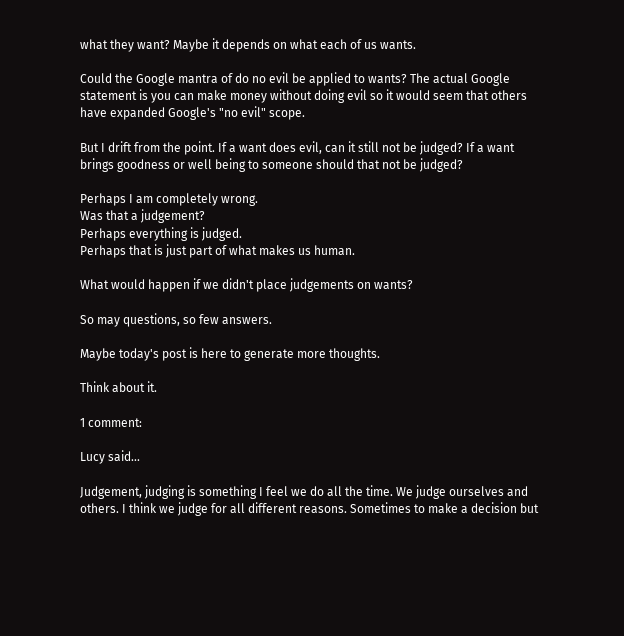what they want? Maybe it depends on what each of us wants.

Could the Google mantra of do no evil be applied to wants? The actual Google statement is you can make money without doing evil so it would seem that others have expanded Google's "no evil" scope.

But I drift from the point. If a want does evil, can it still not be judged? If a want brings goodness or well being to someone should that not be judged?

Perhaps I am completely wrong.
Was that a judgement?
Perhaps everything is judged.
Perhaps that is just part of what makes us human.

What would happen if we didn't place judgements on wants?

So may questions, so few answers.

Maybe today's post is here to generate more thoughts.

Think about it.

1 comment:

Lucy said...

Judgement, judging is something I feel we do all the time. We judge ourselves and others. I think we judge for all different reasons. Sometimes to make a decision but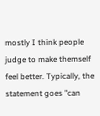mostly I think people judge to make themself feel better. Typically, the statement goes "can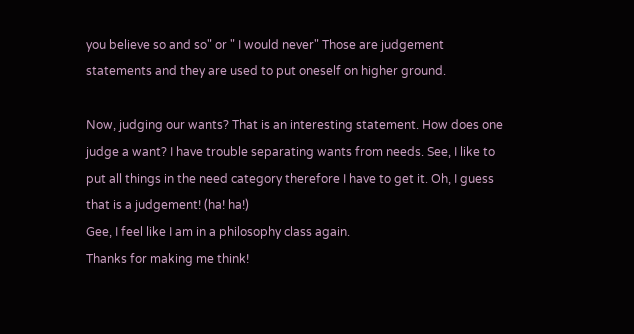you believe so and so" or " I would never" Those are judgement statements and they are used to put oneself on higher ground.

Now, judging our wants? That is an interesting statement. How does one judge a want? I have trouble separating wants from needs. See, I like to put all things in the need category therefore I have to get it. Oh, I guess that is a judgement! (ha! ha!)
Gee, I feel like I am in a philosophy class again.
Thanks for making me think!